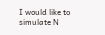I would like to simulate N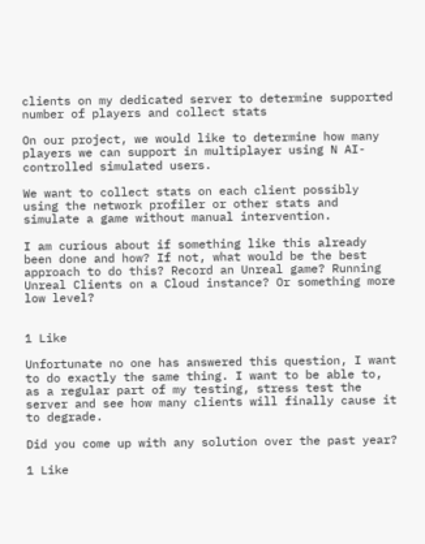clients on my dedicated server to determine supported number of players and collect stats

On our project, we would like to determine how many players we can support in multiplayer using N AI-controlled simulated users.

We want to collect stats on each client possibly using the network profiler or other stats and simulate a game without manual intervention.

I am curious about if something like this already been done and how? If not, what would be the best approach to do this? Record an Unreal game? Running Unreal Clients on a Cloud instance? Or something more low level?


1 Like

Unfortunate no one has answered this question, I want to do exactly the same thing. I want to be able to, as a regular part of my testing, stress test the server and see how many clients will finally cause it to degrade.

Did you come up with any solution over the past year?

1 Like